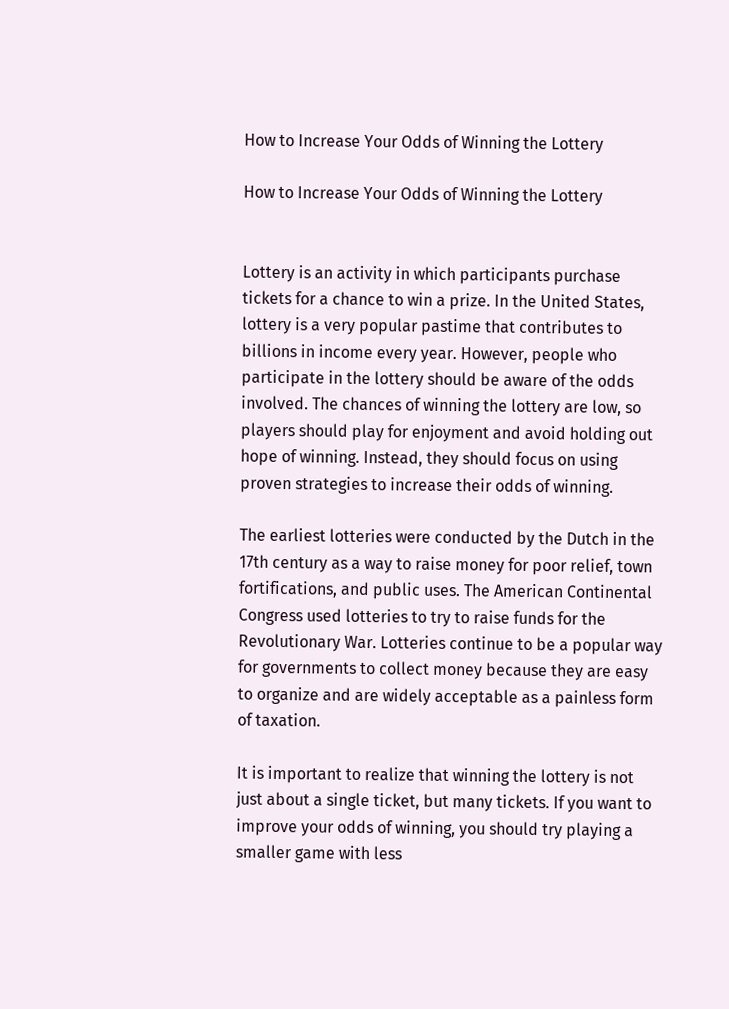How to Increase Your Odds of Winning the Lottery

How to Increase Your Odds of Winning the Lottery


Lottery is an activity in which participants purchase tickets for a chance to win a prize. In the United States, lottery is a very popular pastime that contributes to billions in income every year. However, people who participate in the lottery should be aware of the odds involved. The chances of winning the lottery are low, so players should play for enjoyment and avoid holding out hope of winning. Instead, they should focus on using proven strategies to increase their odds of winning.

The earliest lotteries were conducted by the Dutch in the 17th century as a way to raise money for poor relief, town fortifications, and public uses. The American Continental Congress used lotteries to try to raise funds for the Revolutionary War. Lotteries continue to be a popular way for governments to collect money because they are easy to organize and are widely acceptable as a painless form of taxation.

It is important to realize that winning the lottery is not just about a single ticket, but many tickets. If you want to improve your odds of winning, you should try playing a smaller game with less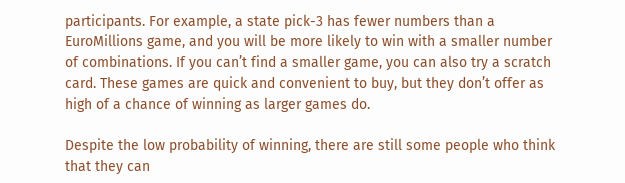participants. For example, a state pick-3 has fewer numbers than a EuroMillions game, and you will be more likely to win with a smaller number of combinations. If you can’t find a smaller game, you can also try a scratch card. These games are quick and convenient to buy, but they don’t offer as high of a chance of winning as larger games do.

Despite the low probability of winning, there are still some people who think that they can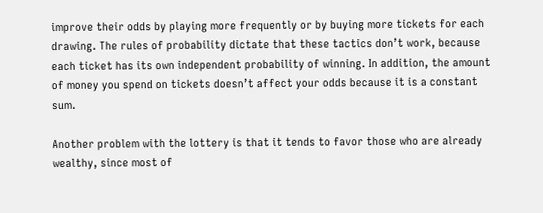improve their odds by playing more frequently or by buying more tickets for each drawing. The rules of probability dictate that these tactics don’t work, because each ticket has its own independent probability of winning. In addition, the amount of money you spend on tickets doesn’t affect your odds because it is a constant sum.

Another problem with the lottery is that it tends to favor those who are already wealthy, since most of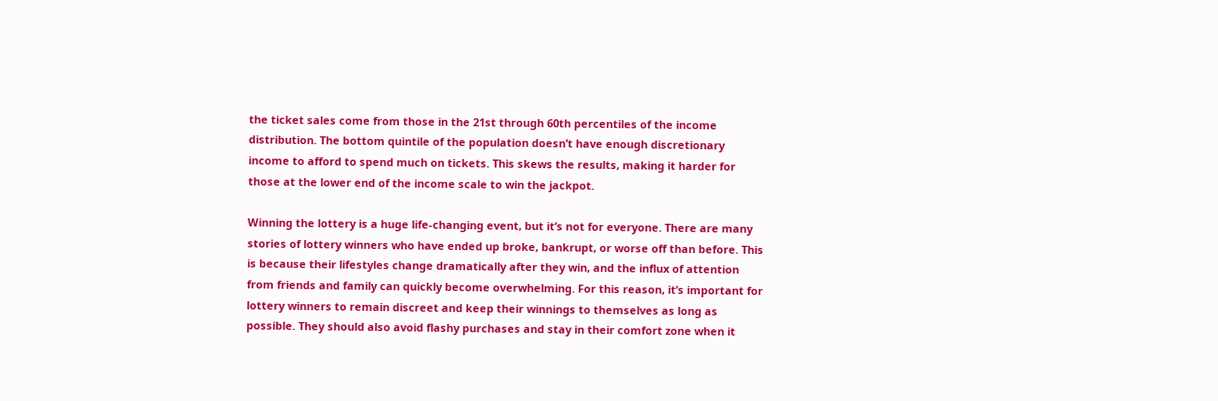the ticket sales come from those in the 21st through 60th percentiles of the income distribution. The bottom quintile of the population doesn’t have enough discretionary income to afford to spend much on tickets. This skews the results, making it harder for those at the lower end of the income scale to win the jackpot.

Winning the lottery is a huge life-changing event, but it’s not for everyone. There are many stories of lottery winners who have ended up broke, bankrupt, or worse off than before. This is because their lifestyles change dramatically after they win, and the influx of attention from friends and family can quickly become overwhelming. For this reason, it’s important for lottery winners to remain discreet and keep their winnings to themselves as long as possible. They should also avoid flashy purchases and stay in their comfort zone when it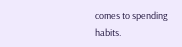comes to spending habits.